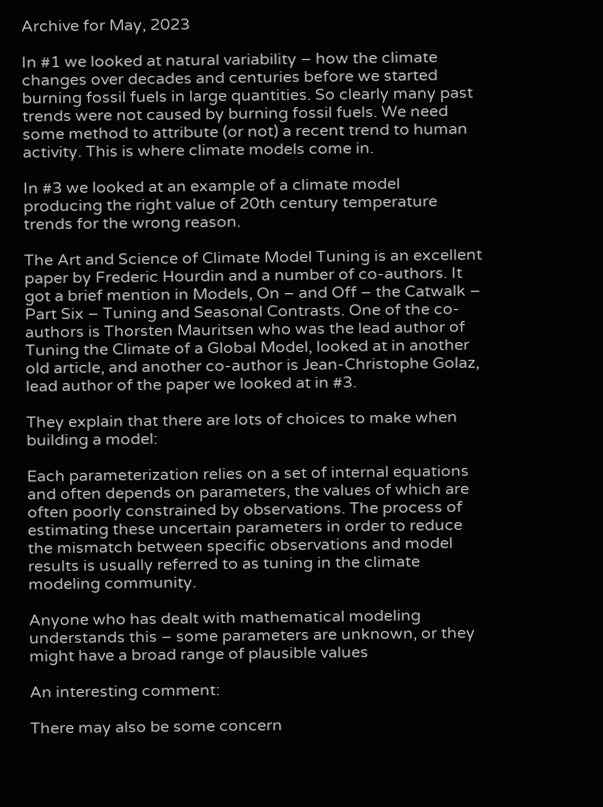Archive for May, 2023

In #1 we looked at natural variability – how the climate changes over decades and centuries before we started burning fossil fuels in large quantities. So clearly many past trends were not caused by burning fossil fuels. We need some method to attribute (or not) a recent trend to human activity. This is where climate models come in.

In #3 we looked at an example of a climate model producing the right value of 20th century temperature trends for the wrong reason.

The Art and Science of Climate Model Tuning is an excellent paper by Frederic Hourdin and a number of co-authors. It got a brief mention in Models, On – and Off – the Catwalk – Part Six – Tuning and Seasonal Contrasts. One of the co-authors is Thorsten Mauritsen who was the lead author of Tuning the Climate of a Global Model, looked at in another old article, and another co-author is Jean-Christophe Golaz, lead author of the paper we looked at in #3.

They explain that there are lots of choices to make when building a model:

Each parameterization relies on a set of internal equations and often depends on parameters, the values of which are often poorly constrained by observations. The process of estimating these uncertain parameters in order to reduce the mismatch between specific observations and model results is usually referred to as tuning in the climate modeling community.

Anyone who has dealt with mathematical modeling understands this – some parameters are unknown, or they might have a broad range of plausible values

An interesting comment:

There may also be some concern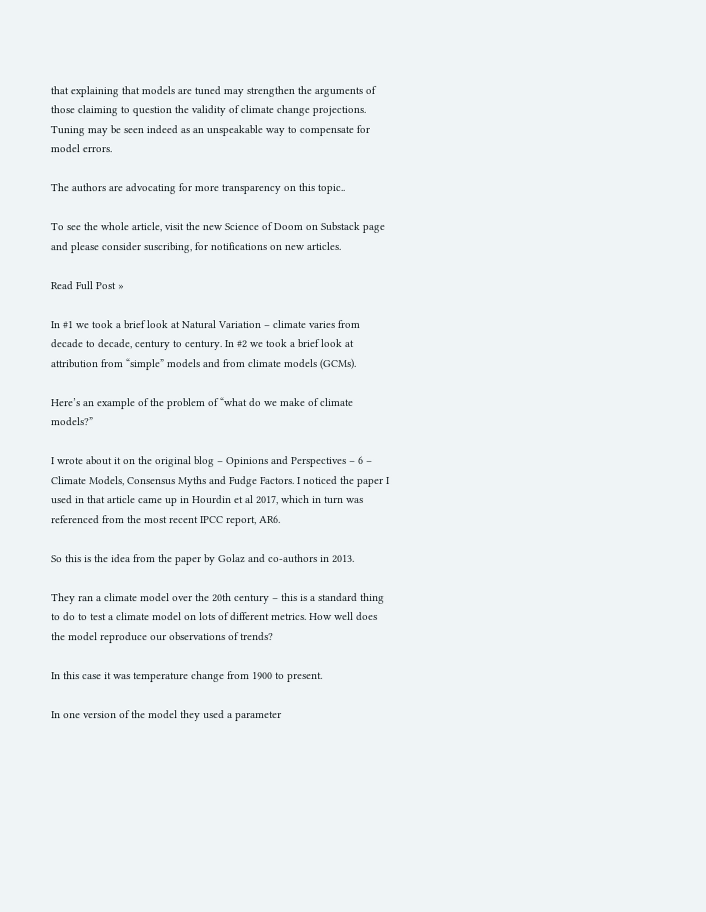that explaining that models are tuned may strengthen the arguments of those claiming to question the validity of climate change projections. Tuning may be seen indeed as an unspeakable way to compensate for model errors.

The authors are advocating for more transparency on this topic..

To see the whole article, visit the new Science of Doom on Substack page and please consider suscribing, for notifications on new articles.

Read Full Post »

In #1 we took a brief look at Natural Variation – climate varies from decade to decade, century to century. In #2 we took a brief look at attribution from “simple” models and from climate models (GCMs).

Here’s an example of the problem of “what do we make of climate models?”

I wrote about it on the original blog – Opinions and Perspectives – 6 – Climate Models, Consensus Myths and Fudge Factors. I noticed the paper I used in that article came up in Hourdin et al 2017, which in turn was referenced from the most recent IPCC report, AR6.

So this is the idea from the paper by Golaz and co-authors in 2013.

They ran a climate model over the 20th century – this is a standard thing to do to test a climate model on lots of different metrics. How well does the model reproduce our observations of trends?

In this case it was temperature change from 1900 to present.

In one version of the model they used a parameter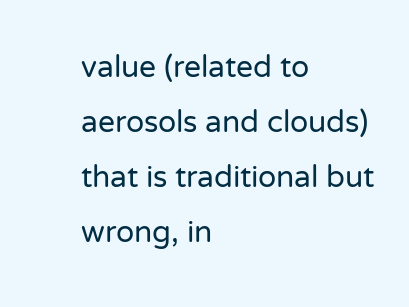value (related to aerosols and clouds) that is traditional but wrong, in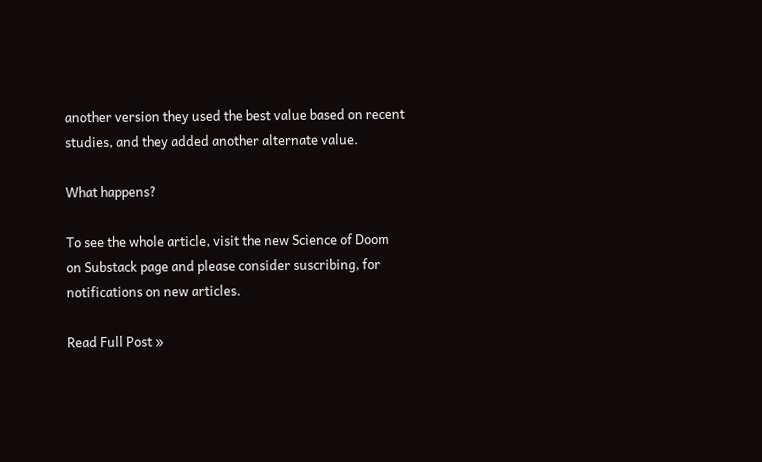another version they used the best value based on recent studies, and they added another alternate value.

What happens?

To see the whole article, visit the new Science of Doom on Substack page and please consider suscribing, for notifications on new articles.

Read Full Post »